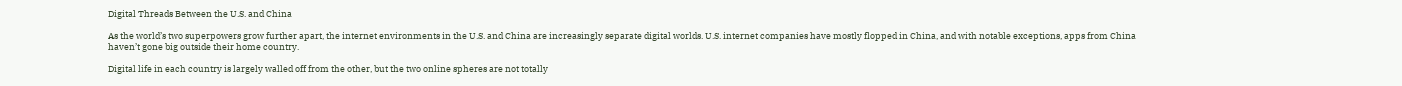Digital Threads Between the U.S. and China

As the world’s two superpowers grow further apart, the internet environments in the U.S. and China are increasingly separate digital worlds. U.S. internet companies have mostly flopped in China, and with notable exceptions, apps from China haven’t gone big outside their home country.

Digital life in each country is largely walled off from the other, but the two online spheres are not totally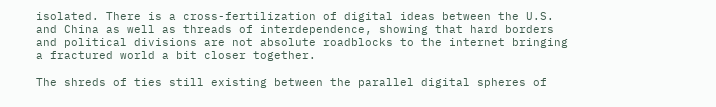isolated. There is a cross-fertilization of digital ideas between the U.S. and China as well as threads of interdependence, showing that hard borders and political divisions are not absolute roadblocks to the internet bringing a fractured world a bit closer together.

The shreds of ties still existing between the parallel digital spheres of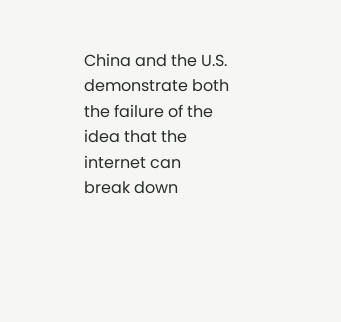China and the U.S. demonstrate both the failure of the idea that the internet can break down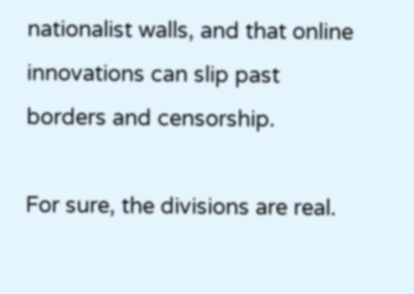nationalist walls, and that online innovations can slip past borders and censorship.

For sure, the divisions are real.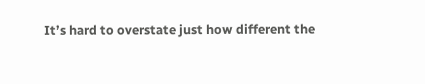It’s hard to overstate just how different the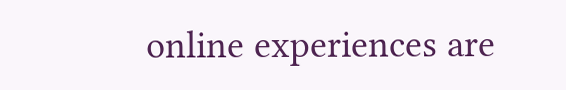online experiences are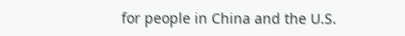for people in China and the U.S.